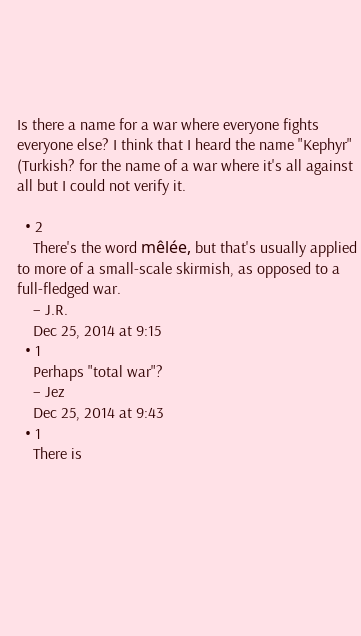Is there a name for a war where everyone fights everyone else? I think that I heard the name "Kephyr" (Turkish? for the name of a war where it's all against all but I could not verify it.

  • 2
    There's the word mêlée, but that's usually applied to more of a small-scale skirmish, as opposed to a full-fledged war.
    – J.R.
    Dec 25, 2014 at 9:15
  • 1
    Perhaps "total war"?
    – Jez
    Dec 25, 2014 at 9:43
  • 1
    There is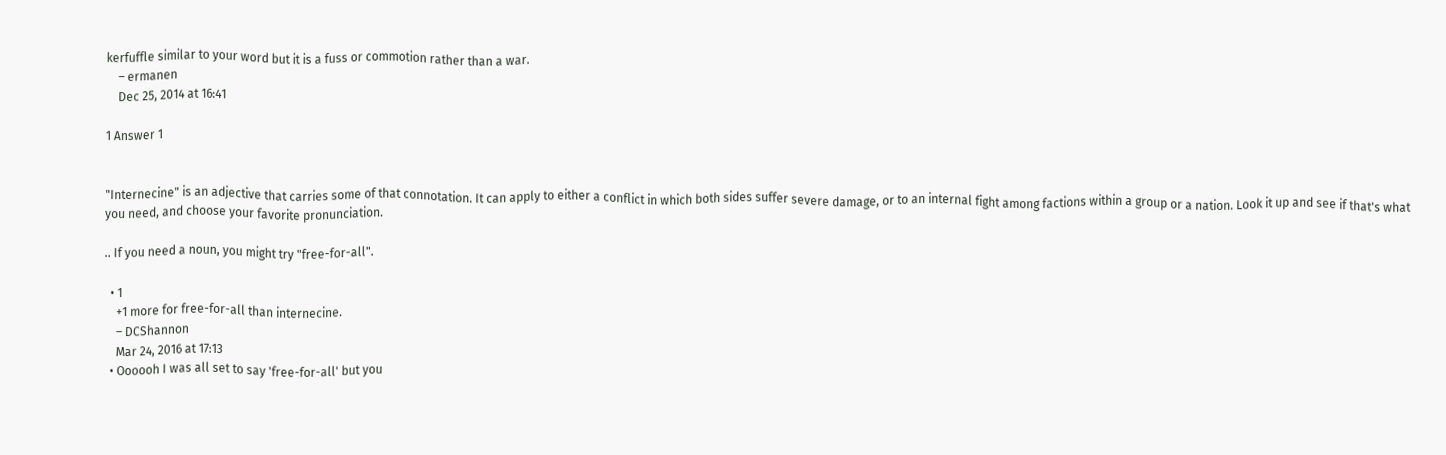kerfuffle similar to your word but it is a fuss or commotion rather than a war.
    – ermanen
    Dec 25, 2014 at 16:41

1 Answer 1


"Internecine" is an adjective that carries some of that connotation. It can apply to either a conflict in which both sides suffer severe damage, or to an internal fight among factions within a group or a nation. Look it up and see if that's what you need, and choose your favorite pronunciation.

.. If you need a noun, you might try "free-for-all".

  • 1
    +1 more for free-for-all than internecine.
    – DCShannon
    Mar 24, 2016 at 17:13
  • Oooooh I was all set to say 'free-for-all' but you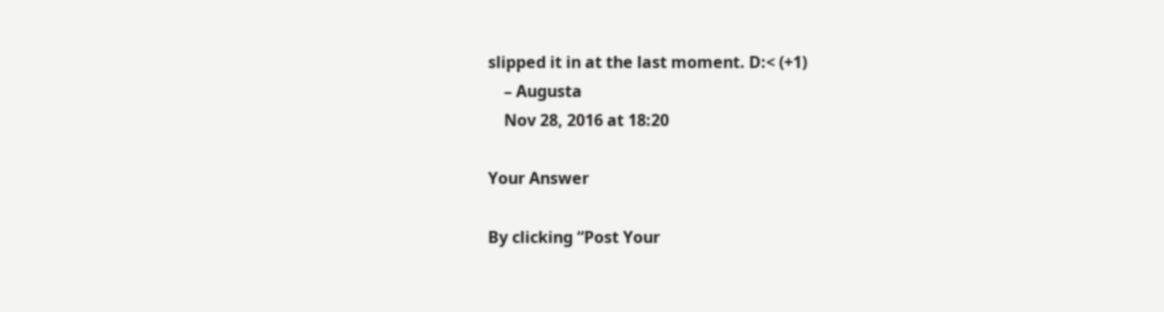slipped it in at the last moment. D:< (+1)
    – Augusta
    Nov 28, 2016 at 18:20

Your Answer

By clicking “Post Your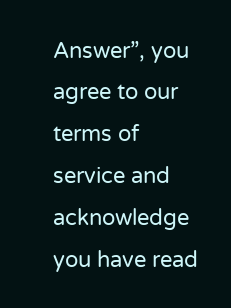Answer”, you agree to our terms of service and acknowledge you have read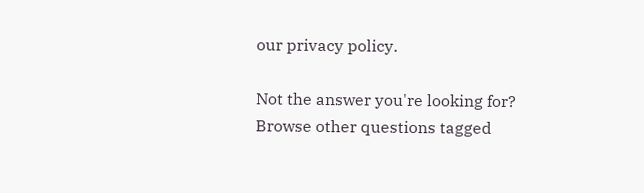our privacy policy.

Not the answer you're looking for? Browse other questions tagged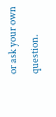or ask your own question.